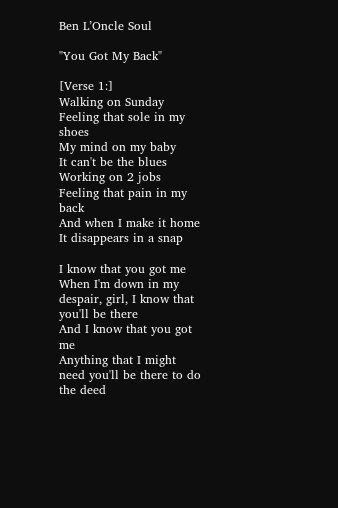Ben L’Oncle Soul

"You Got My Back"

[Verse 1:]
Walking on Sunday
Feeling that sole in my shoes
My mind on my baby
It can't be the blues
Working on 2 jobs
Feeling that pain in my back
And when I make it home
It disappears in a snap

I know that you got me
When I'm down in my despair, girl, I know that you'll be there
And I know that you got me
Anything that I might need you'll be there to do the deed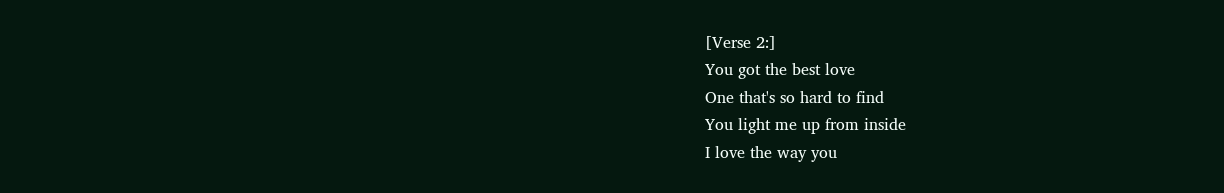[Verse 2:]
You got the best love
One that's so hard to find
You light me up from inside
I love the way you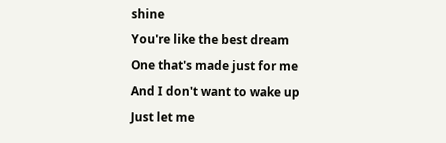shine
You're like the best dream
One that's made just for me
And I don't want to wake up
Just let me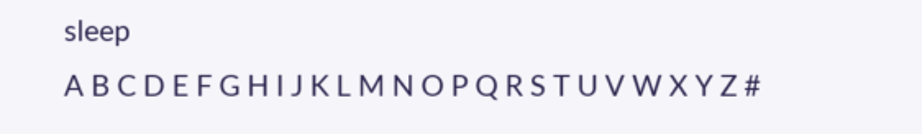sleep
A B C D E F G H I J K L M N O P Q R S T U V W X Y Z #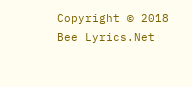Copyright © 2018 Bee Lyrics.Net